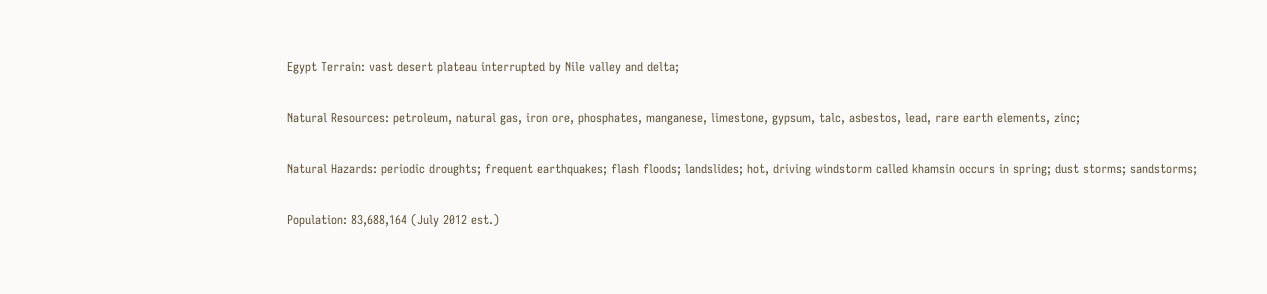Egypt Terrain: vast desert plateau interrupted by Nile valley and delta;

Natural Resources: petroleum, natural gas, iron ore, phosphates, manganese, limestone, gypsum, talc, asbestos, lead, rare earth elements, zinc;

Natural Hazards: periodic droughts; frequent earthquakes; flash floods; landslides; hot, driving windstorm called khamsin occurs in spring; dust storms; sandstorms;

Population: 83,688,164 (July 2012 est.)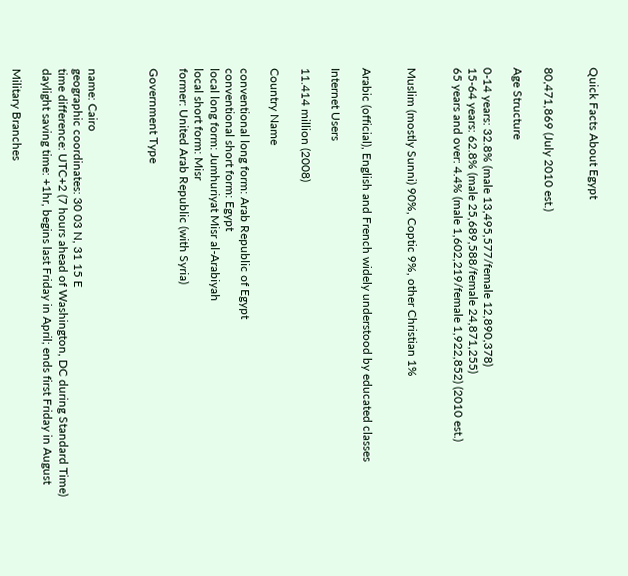Quick Facts About Egypt


80,471,869 (July 2010 est.)

Age Structure

0-14 years: 32.8% (male 13,495,577/female 12,890,378)
15-64 years: 62.8% (male 25,689,588/female 24,871,255)
65 years and over: 4.4% (male 1,602,219/female 1,922,852) (2010 est.)


Muslim (mostly Sunni) 90%, Coptic 9%, other Christian 1%


Arabic (official), English and French widely understood by educated classes

Internet Users

11.414 million (2008)

Country Name

conventional long form: Arab Republic of Egypt
conventional short form: Egypt
local long form: Jumhuriyat Misr al-Arabiyah
local short form: Misr
former: United Arab Republic (with Syria)

Government Type



name: Cairo
geographic coordinates: 30 03 N, 31 15 E
time difference: UTC+2 (7 hours ahead of Washington, DC during Standard Time)
daylight saving time: +1hr, begins last Friday in April; ends first Friday in August

Military Branches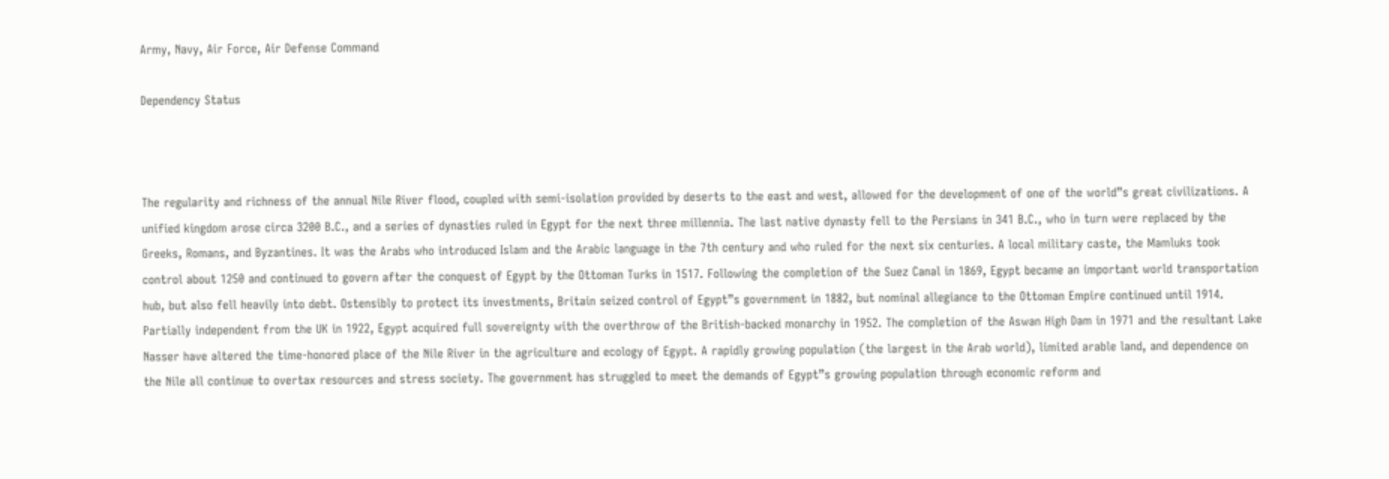Army, Navy, Air Force, Air Defense Command

Dependency Status



The regularity and richness of the annual Nile River flood, coupled with semi-isolation provided by deserts to the east and west, allowed for the development of one of the world”s great civilizations. A unified kingdom arose circa 3200 B.C., and a series of dynasties ruled in Egypt for the next three millennia. The last native dynasty fell to the Persians in 341 B.C., who in turn were replaced by the Greeks, Romans, and Byzantines. It was the Arabs who introduced Islam and the Arabic language in the 7th century and who ruled for the next six centuries. A local military caste, the Mamluks took control about 1250 and continued to govern after the conquest of Egypt by the Ottoman Turks in 1517. Following the completion of the Suez Canal in 1869, Egypt became an important world transportation hub, but also fell heavily into debt. Ostensibly to protect its investments, Britain seized control of Egypt”s government in 1882, but nominal allegiance to the Ottoman Empire continued until 1914. Partially independent from the UK in 1922, Egypt acquired full sovereignty with the overthrow of the British-backed monarchy in 1952. The completion of the Aswan High Dam in 1971 and the resultant Lake Nasser have altered the time-honored place of the Nile River in the agriculture and ecology of Egypt. A rapidly growing population (the largest in the Arab world), limited arable land, and dependence on the Nile all continue to overtax resources and stress society. The government has struggled to meet the demands of Egypt”s growing population through economic reform and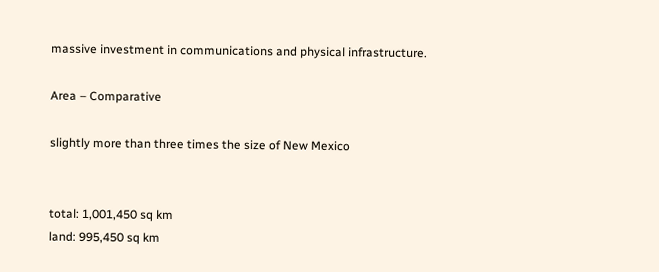massive investment in communications and physical infrastructure.

Area – Comparative

slightly more than three times the size of New Mexico


total: 1,001,450 sq km
land: 995,450 sq km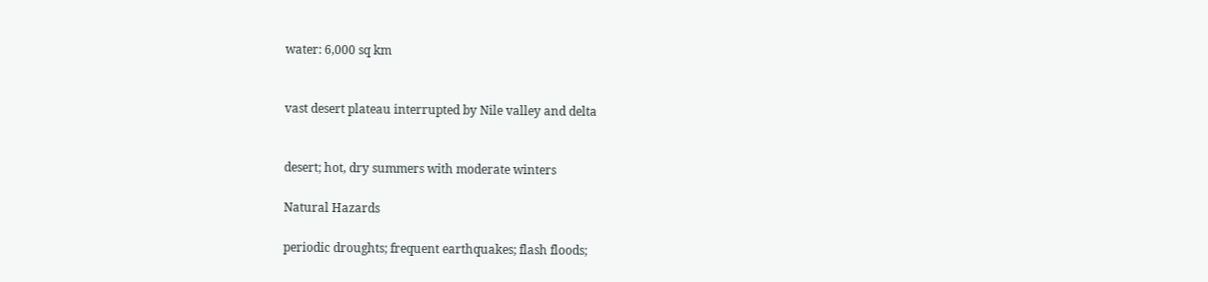water: 6,000 sq km


vast desert plateau interrupted by Nile valley and delta


desert; hot, dry summers with moderate winters

Natural Hazards

periodic droughts; frequent earthquakes; flash floods;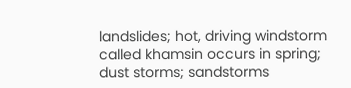landslides; hot, driving windstorm called khamsin occurs in spring; dust storms; sandstorms